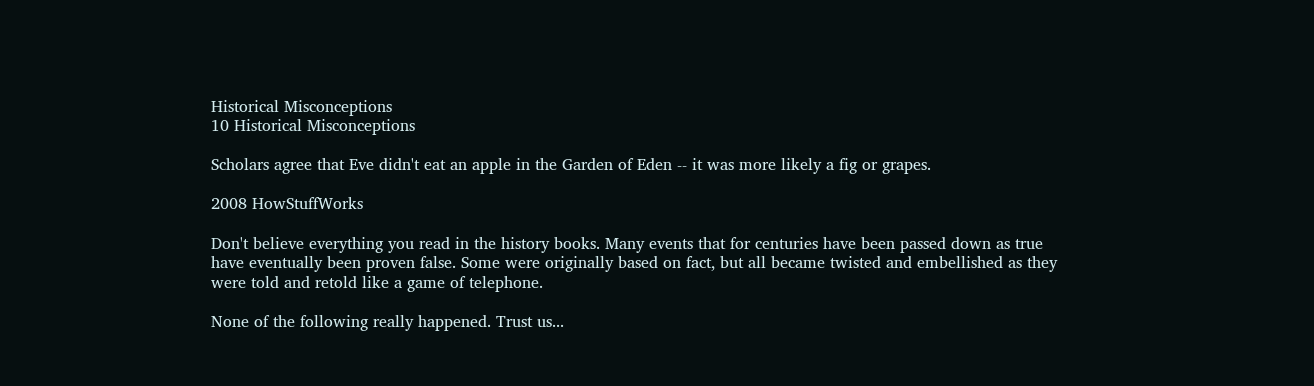Historical Misconceptions
10 Historical Misconceptions

Scholars agree that Eve didn't eat an apple in the Garden of Eden -- it was more likely a fig or grapes.

2008 HowStuffWorks

Don't believe everything you read in the history books. Many events that for centuries have been passed down as true have eventually been proven false. Some were originally based on fact, but all became twisted and embellished as they were told and retold like a game of telephone.

None of the following really happened. Trust us...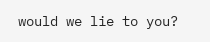would we lie to you?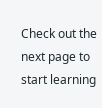Check out the next page to start learning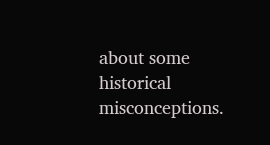about some historical misconceptions.